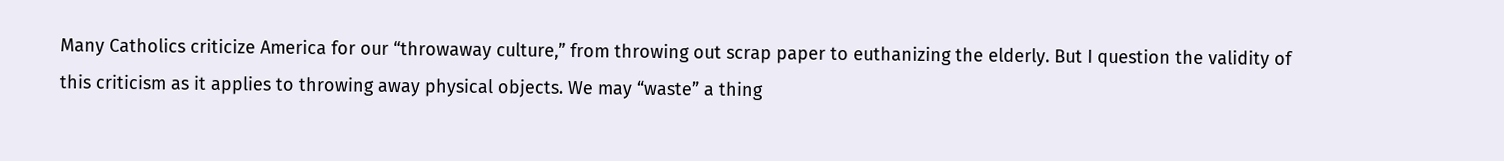Many Catholics criticize America for our “throwaway culture,” from throwing out scrap paper to euthanizing the elderly. But I question the validity of this criticism as it applies to throwing away physical objects. We may “waste” a thing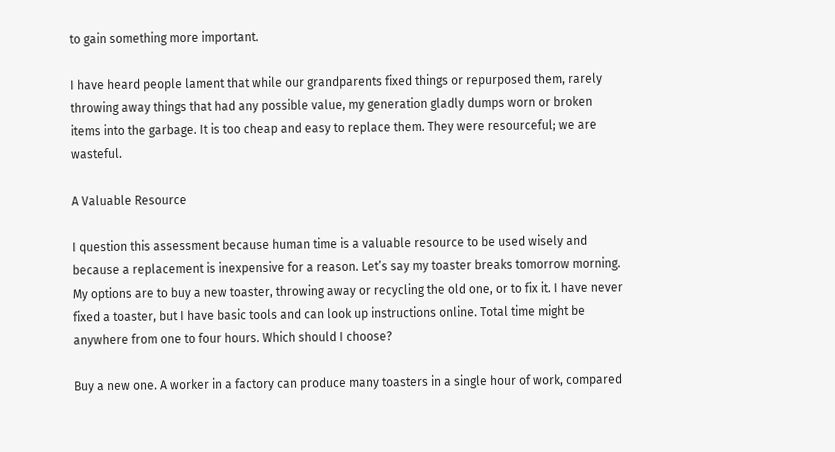to gain something more important.

I have heard people lament that while our grandparents fixed things or repurposed them, rarely throwing away things that had any possible value, my generation gladly dumps worn or broken items into the garbage. It is too cheap and easy to replace them. They were resourceful; we are wasteful.

A Valuable Resource

I question this assessment because human time is a valuable resource to be used wisely and because a replacement is inexpensive for a reason. Let’s say my toaster breaks tomorrow morning. My options are to buy a new toaster, throwing away or recycling the old one, or to fix it. I have never fixed a toaster, but I have basic tools and can look up instructions online. Total time might be anywhere from one to four hours. Which should I choose?

Buy a new one. A worker in a factory can produce many toasters in a single hour of work, compared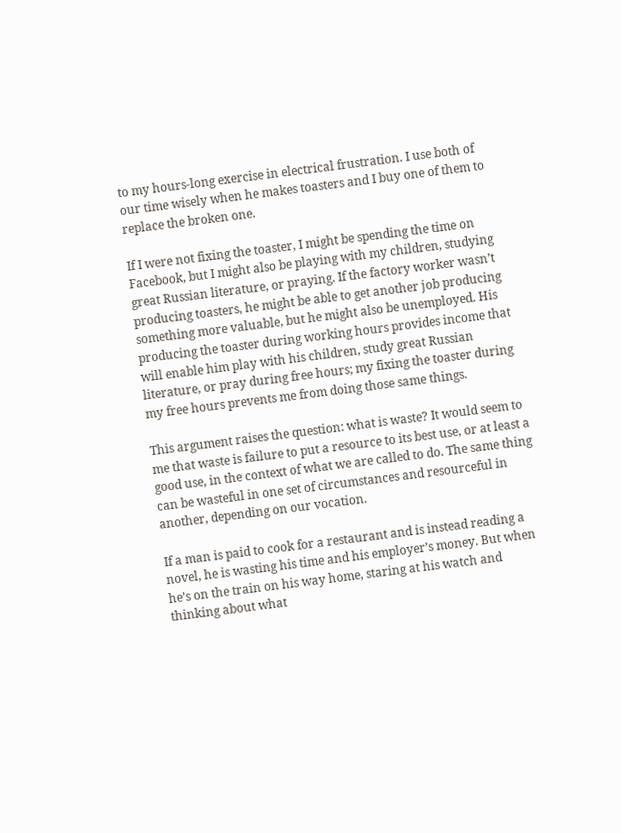to my hours-long exercise in electrical frustration. I use both of our time wisely when he makes toasters and I buy one of them to replace the broken one.

If I were not fixing the toaster, I might be spending the time on Facebook, but I might also be playing with my children, studying great Russian literature, or praying. If the factory worker wasn’t producing toasters, he might be able to get another job producing something more valuable, but he might also be unemployed. His producing the toaster during working hours provides income that will enable him play with his children, study great Russian literature, or pray during free hours; my fixing the toaster during my free hours prevents me from doing those same things.

This argument raises the question: what is waste? It would seem to me that waste is failure to put a resource to its best use, or at least a good use, in the context of what we are called to do. The same thing can be wasteful in one set of circumstances and resourceful in another, depending on our vocation.

If a man is paid to cook for a restaurant and is instead reading a novel, he is wasting his time and his employer’s money. But when he’s on the train on his way home, staring at his watch and thinking about what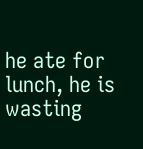he ate for lunch, he is wasting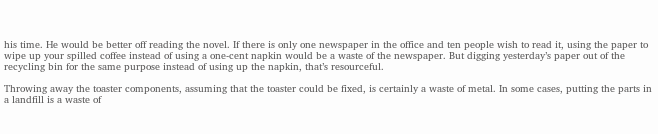his time. He would be better off reading the novel. If there is only one newspaper in the office and ten people wish to read it, using the paper to wipe up your spilled coffee instead of using a one-cent napkin would be a waste of the newspaper. But digging yesterday’s paper out of the recycling bin for the same purpose instead of using up the napkin, that’s resourceful.

Throwing away the toaster components, assuming that the toaster could be fixed, is certainly a waste of metal. In some cases, putting the parts in a landfill is a waste of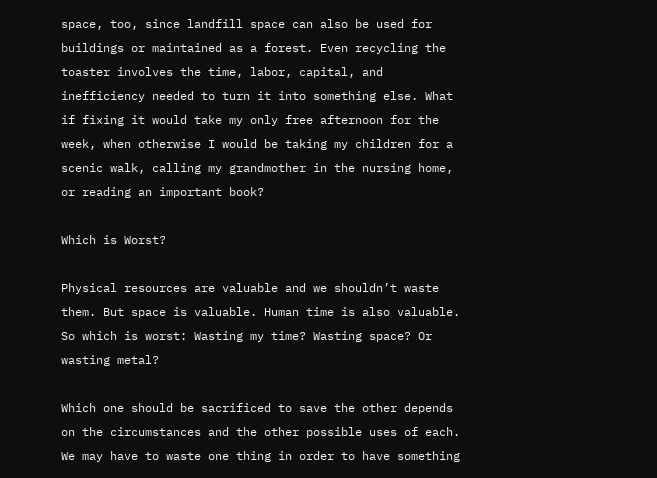space, too, since landfill space can also be used for buildings or maintained as a forest. Even recycling the toaster involves the time, labor, capital, and inefficiency needed to turn it into something else. What if fixing it would take my only free afternoon for the week, when otherwise I would be taking my children for a scenic walk, calling my grandmother in the nursing home, or reading an important book?

Which is Worst?

Physical resources are valuable and we shouldn’t waste them. But space is valuable. Human time is also valuable. So which is worst: Wasting my time? Wasting space? Or wasting metal?

Which one should be sacrificed to save the other depends on the circumstances and the other possible uses of each. We may have to waste one thing in order to have something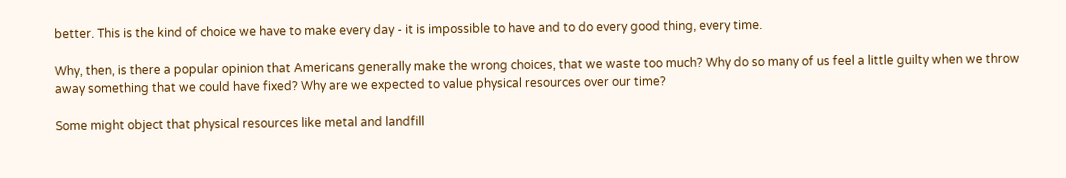better. This is the kind of choice we have to make every day - it is impossible to have and to do every good thing, every time.

Why, then, is there a popular opinion that Americans generally make the wrong choices, that we waste too much? Why do so many of us feel a little guilty when we throw away something that we could have fixed? Why are we expected to value physical resources over our time?

Some might object that physical resources like metal and landfill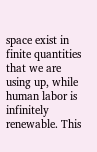space exist in finite quantities that we are using up, while human labor is infinitely renewable. This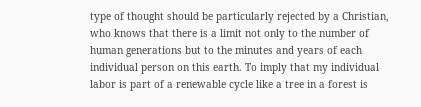type of thought should be particularly rejected by a Christian, who knows that there is a limit not only to the number of human generations but to the minutes and years of each individual person on this earth. To imply that my individual labor is part of a renewable cycle like a tree in a forest is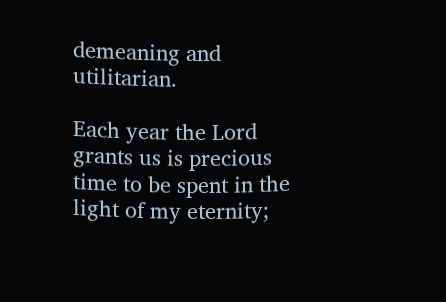demeaning and utilitarian.

Each year the Lord grants us is precious time to be spent in the light of my eternity;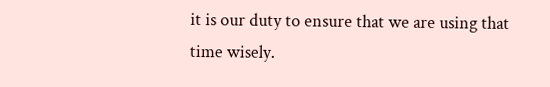it is our duty to ensure that we are using that time wisely.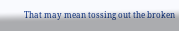That may mean tossing out the broken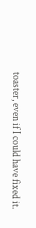toaster, even if I could have fixed it.